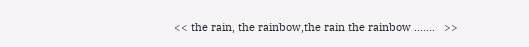<< the rain, the rainbow,the rain the rainbow .......   >>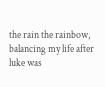the rain the rainbow, balancing my life after luke was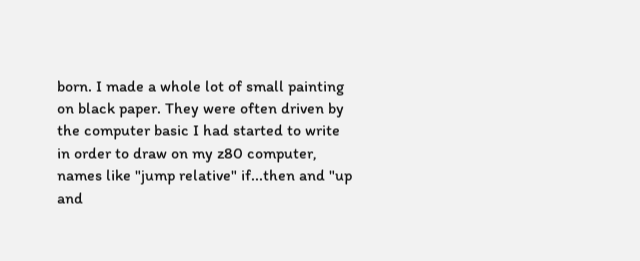born. I made a whole lot of small painting on black paper. They were often driven by the computer basic I had started to write in order to draw on my z80 computer, names like "jump relative" if...then and "up and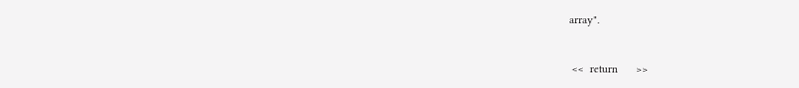array".


 <<  return      >>